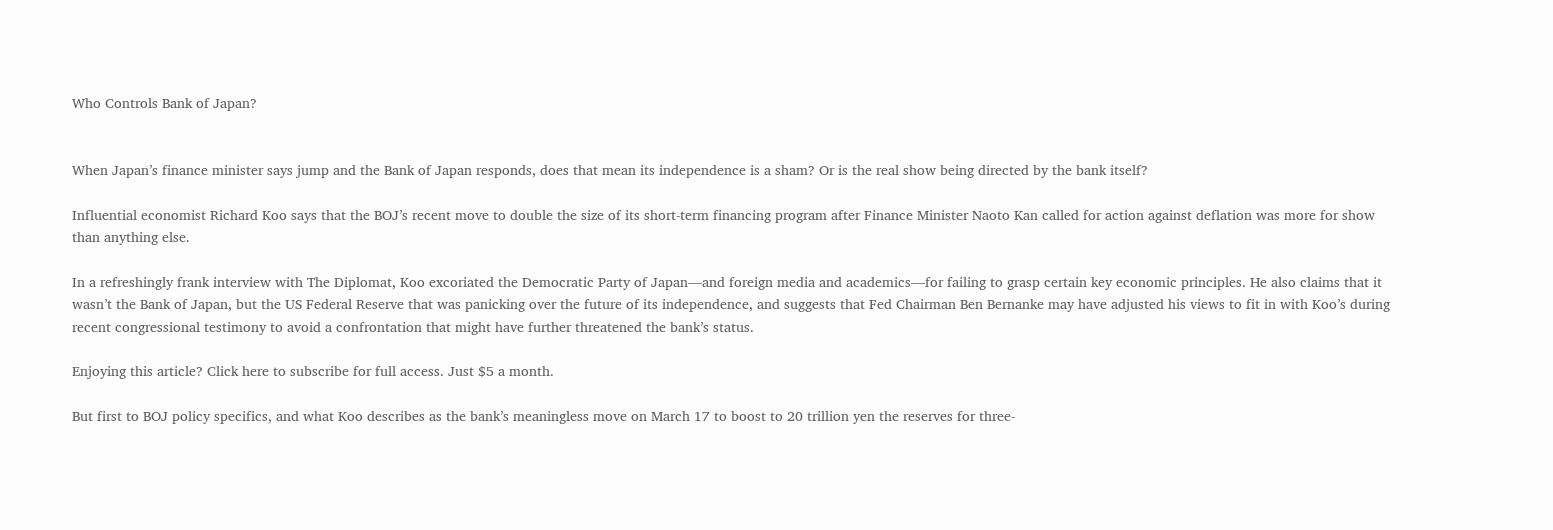Who Controls Bank of Japan?


When Japan’s finance minister says jump and the Bank of Japan responds, does that mean its independence is a sham? Or is the real show being directed by the bank itself?

Influential economist Richard Koo says that the BOJ’s recent move to double the size of its short-term financing program after Finance Minister Naoto Kan called for action against deflation was more for show than anything else.

In a refreshingly frank interview with The Diplomat, Koo excoriated the Democratic Party of Japan—and foreign media and academics—for failing to grasp certain key economic principles. He also claims that it wasn’t the Bank of Japan, but the US Federal Reserve that was panicking over the future of its independence, and suggests that Fed Chairman Ben Bernanke may have adjusted his views to fit in with Koo’s during recent congressional testimony to avoid a confrontation that might have further threatened the bank’s status.

Enjoying this article? Click here to subscribe for full access. Just $5 a month.

But first to BOJ policy specifics, and what Koo describes as the bank’s meaningless move on March 17 to boost to 20 trillion yen the reserves for three-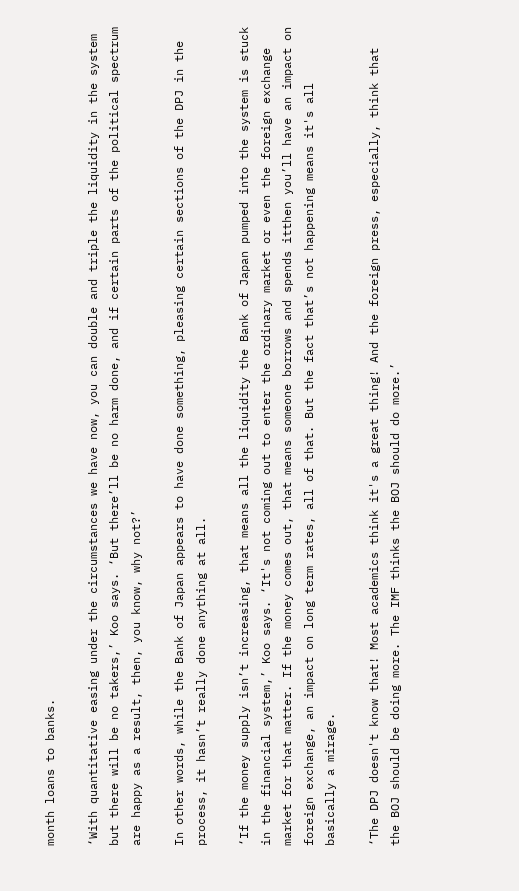month loans to banks.

‘With quantitative easing under the circumstances we have now, you can double and triple the liquidity in the system but there will be no takers,’ Koo says. ‘But there’ll be no harm done, and if certain parts of the political spectrum are happy as a result, then, you know, why not?’

In other words, while the Bank of Japan appears to have done something, pleasing certain sections of the DPJ in the process, it hasn’t really done anything at all.

‘If the money supply isn’t increasing, that means all the liquidity the Bank of Japan pumped into the system is stuck in the financial system,’ Koo says. ‘It's not coming out to enter the ordinary market or even the foreign exchange market for that matter. If the money comes out, that means someone borrows and spends itthen you’ll have an impact on foreign exchange, an impact on long term rates, all of that. But the fact that’s not happening means it's all basically a mirage.

‘The DPJ doesn't know that! Most academics think it's a great thing! And the foreign press, especially, think that the BOJ should be doing more. The IMF thinks the BOJ should do more.’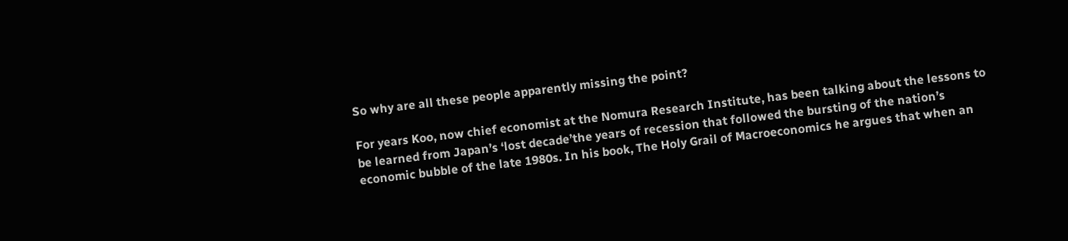So why are all these people apparently missing the point?

For years Koo, now chief economist at the Nomura Research Institute, has been talking about the lessons to be learned from Japan’s ‘lost decade’the years of recession that followed the bursting of the nation’s economic bubble of the late 1980s. In his book, The Holy Grail of Macroeconomics he argues that when an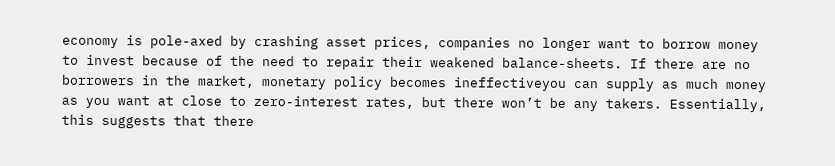economy is pole-axed by crashing asset prices, companies no longer want to borrow money to invest because of the need to repair their weakened balance-sheets. If there are no borrowers in the market, monetary policy becomes ineffectiveyou can supply as much money as you want at close to zero-interest rates, but there won’t be any takers. Essentially, this suggests that there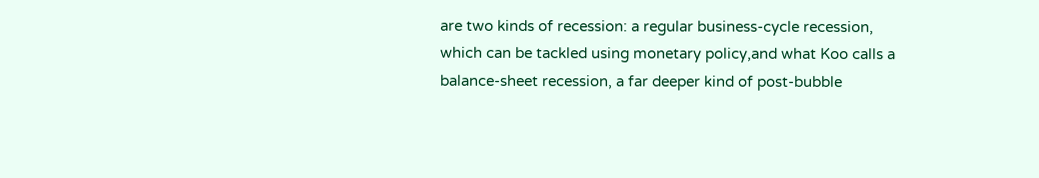are two kinds of recession: a regular business-cycle recession, which can be tackled using monetary policy,and what Koo calls a balance-sheet recession, a far deeper kind of post-bubble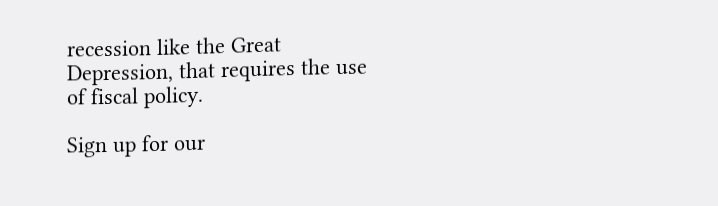recession like the Great Depression, that requires the use of fiscal policy.

Sign up for our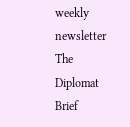weekly newsletter
The Diplomat Brief